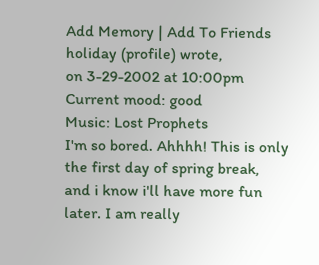Add Memory | Add To Friends
holiday (profile) wrote,
on 3-29-2002 at 10:00pm
Current mood: good
Music: Lost Prophets
I'm so bored. Ahhhh! This is only the first day of spring break, and i know i'll have more fun later. I am really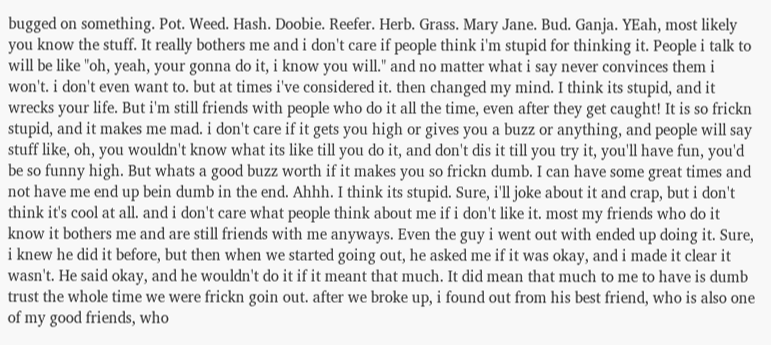bugged on something. Pot. Weed. Hash. Doobie. Reefer. Herb. Grass. Mary Jane. Bud. Ganja. YEah, most likely you know the stuff. It really bothers me and i don't care if people think i'm stupid for thinking it. People i talk to will be like "oh, yeah, your gonna do it, i know you will." and no matter what i say never convinces them i won't. i don't even want to. but at times i've considered it. then changed my mind. I think its stupid, and it wrecks your life. But i'm still friends with people who do it all the time, even after they get caught! It is so frickn stupid, and it makes me mad. i don't care if it gets you high or gives you a buzz or anything, and people will say stuff like, oh, you wouldn't know what its like till you do it, and don't dis it till you try it, you'll have fun, you'd be so funny high. But whats a good buzz worth if it makes you so frickn dumb. I can have some great times and not have me end up bein dumb in the end. Ahhh. I think its stupid. Sure, i'll joke about it and crap, but i don't think it's cool at all. and i don't care what people think about me if i don't like it. most my friends who do it know it bothers me and are still friends with me anyways. Even the guy i went out with ended up doing it. Sure, i knew he did it before, but then when we started going out, he asked me if it was okay, and i made it clear it wasn't. He said okay, and he wouldn't do it if it meant that much. It did mean that much to me to have is dumb trust the whole time we were frickn goin out. after we broke up, i found out from his best friend, who is also one of my good friends, who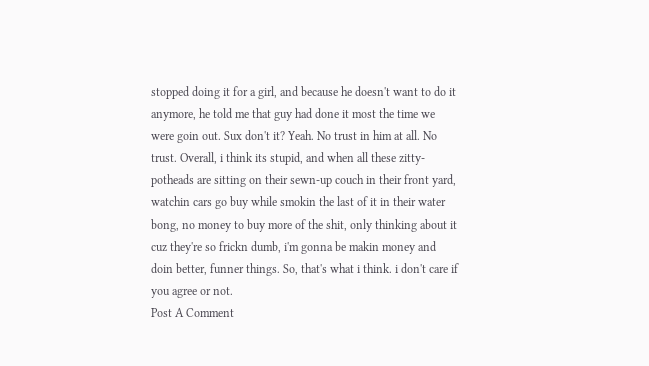stopped doing it for a girl, and because he doesn't want to do it anymore, he told me that guy had done it most the time we were goin out. Sux don't it? Yeah. No trust in him at all. No trust. Overall, i think its stupid, and when all these zitty-potheads are sitting on their sewn-up couch in their front yard, watchin cars go buy while smokin the last of it in their water bong, no money to buy more of the shit, only thinking about it cuz they're so frickn dumb, i'm gonna be makin money and doin better, funner things. So, that's what i think. i don't care if you agree or not.
Post A Comment